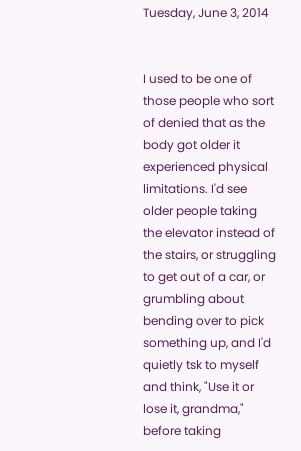Tuesday, June 3, 2014


I used to be one of those people who sort of denied that as the body got older it experienced physical limitations. I'd see older people taking the elevator instead of the stairs, or struggling to get out of a car, or grumbling about bending over to pick something up, and I'd quietly tsk to myself and think, "Use it or lose it, grandma," before taking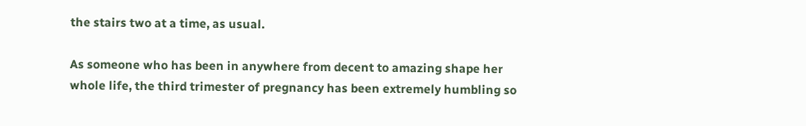the stairs two at a time, as usual.

As someone who has been in anywhere from decent to amazing shape her whole life, the third trimester of pregnancy has been extremely humbling so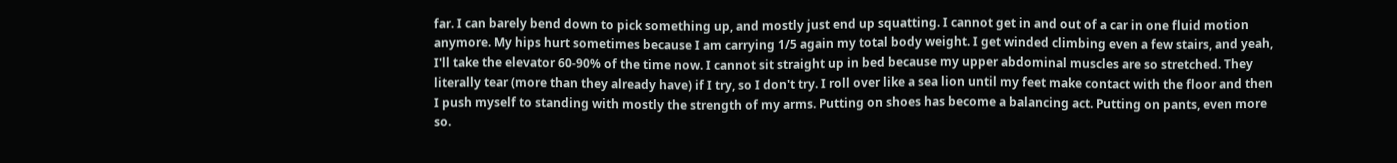far. I can barely bend down to pick something up, and mostly just end up squatting. I cannot get in and out of a car in one fluid motion anymore. My hips hurt sometimes because I am carrying 1/5 again my total body weight. I get winded climbing even a few stairs, and yeah, I'll take the elevator 60-90% of the time now. I cannot sit straight up in bed because my upper abdominal muscles are so stretched. They literally tear (more than they already have) if I try, so I don't try. I roll over like a sea lion until my feet make contact with the floor and then I push myself to standing with mostly the strength of my arms. Putting on shoes has become a balancing act. Putting on pants, even more so.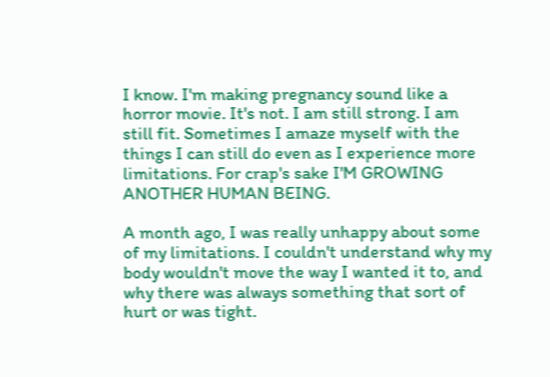I know. I'm making pregnancy sound like a horror movie. It's not. I am still strong. I am still fit. Sometimes I amaze myself with the things I can still do even as I experience more limitations. For crap's sake I'M GROWING ANOTHER HUMAN BEING.

A month ago, I was really unhappy about some of my limitations. I couldn't understand why my body wouldn't move the way I wanted it to, and why there was always something that sort of hurt or was tight.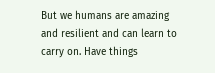But we humans are amazing and resilient and can learn to carry on. Have things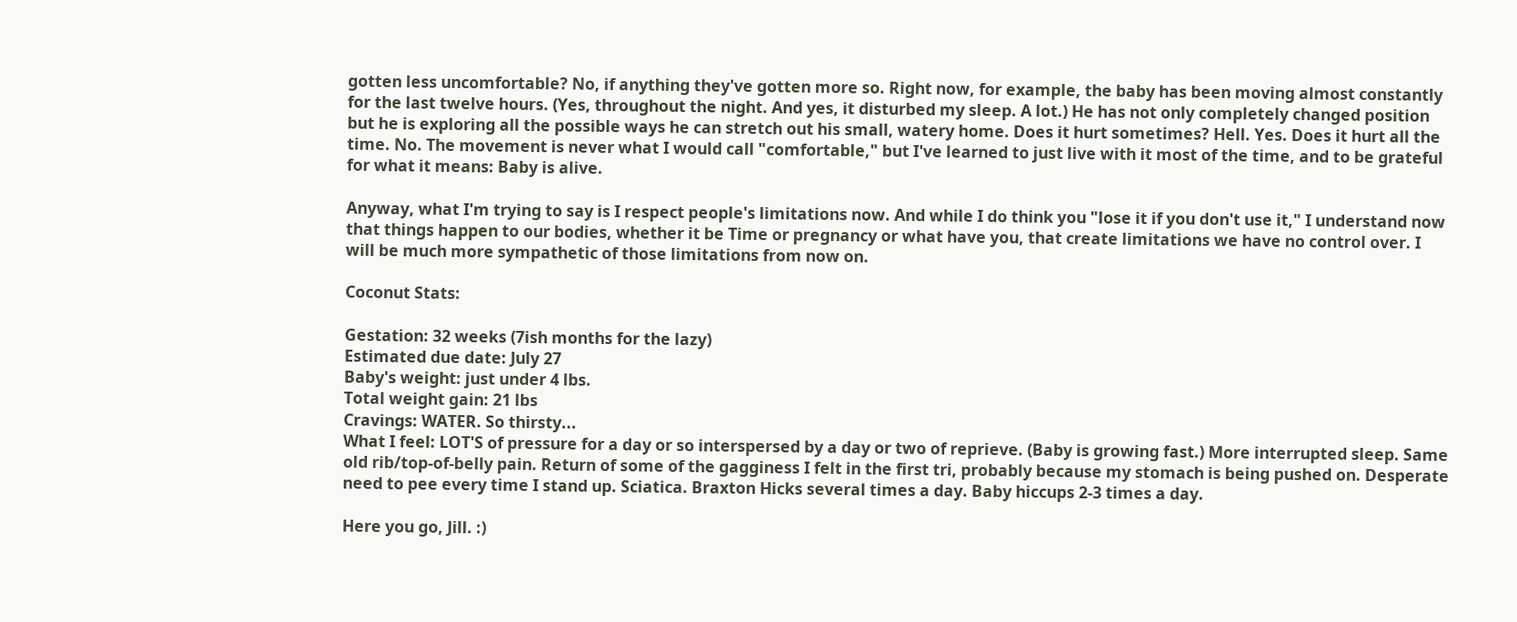gotten less uncomfortable? No, if anything they've gotten more so. Right now, for example, the baby has been moving almost constantly for the last twelve hours. (Yes, throughout the night. And yes, it disturbed my sleep. A lot.) He has not only completely changed position but he is exploring all the possible ways he can stretch out his small, watery home. Does it hurt sometimes? Hell. Yes. Does it hurt all the time. No. The movement is never what I would call "comfortable," but I've learned to just live with it most of the time, and to be grateful for what it means: Baby is alive.

Anyway, what I'm trying to say is I respect people's limitations now. And while I do think you "lose it if you don't use it," I understand now that things happen to our bodies, whether it be Time or pregnancy or what have you, that create limitations we have no control over. I will be much more sympathetic of those limitations from now on.

Coconut Stats:

Gestation: 32 weeks (7ish months for the lazy)
Estimated due date: July 27
Baby's weight: just under 4 lbs.
Total weight gain: 21 lbs
Cravings: WATER. So thirsty...
What I feel: LOT'S of pressure for a day or so interspersed by a day or two of reprieve. (Baby is growing fast.) More interrupted sleep. Same old rib/top-of-belly pain. Return of some of the gagginess I felt in the first tri, probably because my stomach is being pushed on. Desperate need to pee every time I stand up. Sciatica. Braxton Hicks several times a day. Baby hiccups 2-3 times a day.

Here you go, Jill. :)